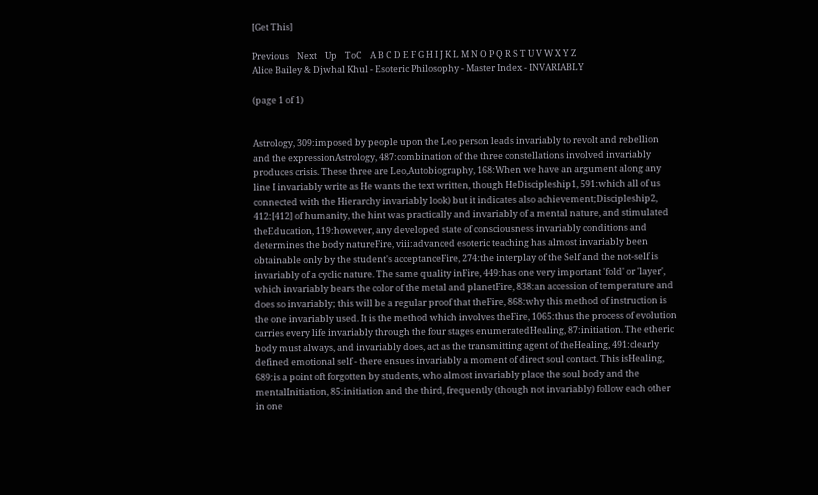[Get This]

Previous    Next    Up    ToC    A B C D E F G H I J K L M N O P Q R S T U V W X Y Z
Alice Bailey & Djwhal Khul - Esoteric Philosophy - Master Index - INVARIABLY

(page 1 of 1)


Astrology, 309:imposed by people upon the Leo person leads invariably to revolt and rebellion and the expressionAstrology, 487:combination of the three constellations involved invariably produces crisis. These three are Leo,Autobiography, 168:When we have an argument along any line I invariably write as He wants the text written, though HeDiscipleship1, 591:which all of us connected with the Hierarchy invariably look) but it indicates also achievement;Discipleship2, 412:[412] of humanity, the hint was practically and invariably of a mental nature, and stimulated theEducation, 119:however, any developed state of consciousness invariably conditions and determines the body natureFire, viii:advanced esoteric teaching has almost invariably been obtainable only by the student's acceptanceFire, 274:the interplay of the Self and the not-self is invariably of a cyclic nature. The same quality inFire, 449:has one very important 'fold' or 'layer', which invariably bears the color of the metal and planetFire, 838:an accession of temperature and does so invariably; this will be a regular proof that theFire, 868:why this method of instruction is the one invariably used. It is the method which involves theFire, 1065:thus the process of evolution carries every life invariably through the four stages enumeratedHealing, 87:initiation. The etheric body must always, and invariably does, act as the transmitting agent of theHealing, 491:clearly defined emotional self - there ensues invariably a moment of direct soul contact. This isHealing, 689:is a point oft forgotten by students, who almost invariably place the soul body and the mentalInitiation, 85:initiation and the third, frequently (though not invariably) follow each other in one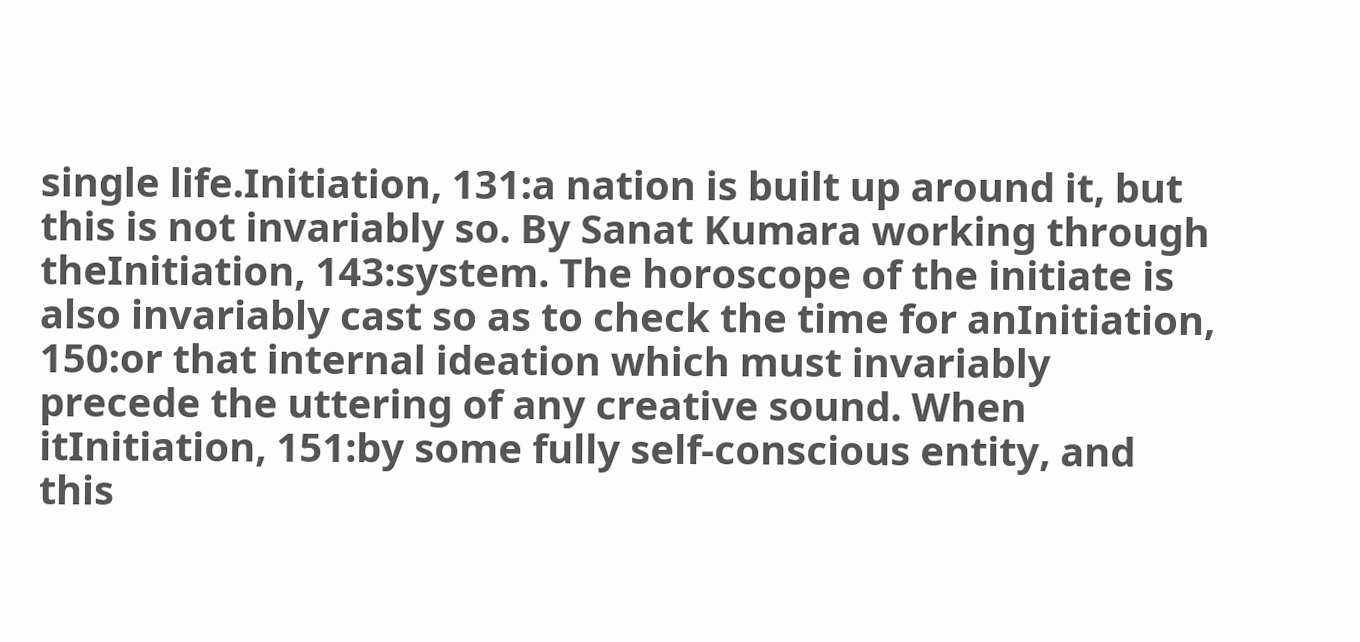single life.Initiation, 131:a nation is built up around it, but this is not invariably so. By Sanat Kumara working through theInitiation, 143:system. The horoscope of the initiate is also invariably cast so as to check the time for anInitiation, 150:or that internal ideation which must invariably precede the uttering of any creative sound. When itInitiation, 151:by some fully self-conscious entity, and this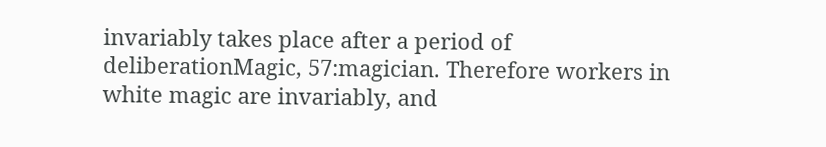invariably takes place after a period of deliberationMagic, 57:magician. Therefore workers in white magic are invariably, and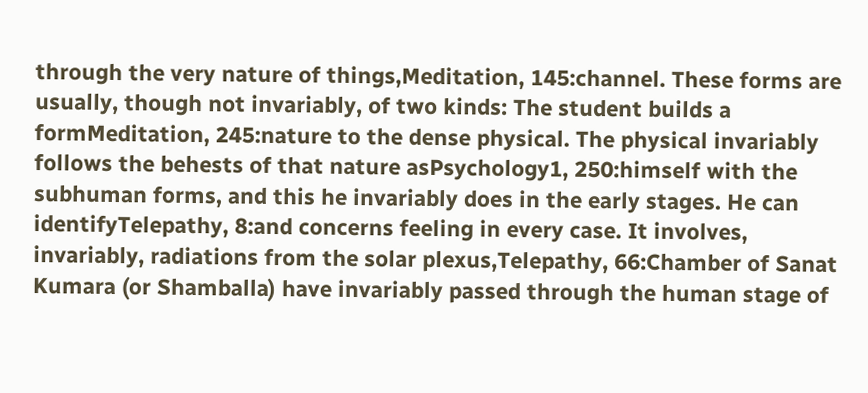through the very nature of things,Meditation, 145:channel. These forms are usually, though not invariably, of two kinds: The student builds a formMeditation, 245:nature to the dense physical. The physical invariably follows the behests of that nature asPsychology1, 250:himself with the subhuman forms, and this he invariably does in the early stages. He can identifyTelepathy, 8:and concerns feeling in every case. It involves, invariably, radiations from the solar plexus,Telepathy, 66:Chamber of Sanat Kumara (or Shamballa) have invariably passed through the human stage of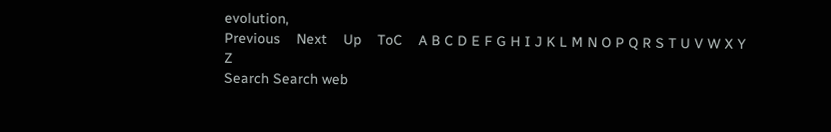evolution,
Previous    Next    Up    ToC    A B C D E F G H I J K L M N O P Q R S T U V W X Y Z
Search Search web